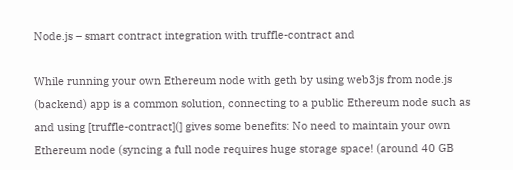Node.js – smart contract integration with truffle-contract and

While running your own Ethereum node with geth by using web3js from node.js (backend) app is a common solution, connecting to a public Ethereum node such as and using [truffle-contract](] gives some benefits: No need to maintain your own Ethereum node (syncing a full node requires huge storage space! (around 40 GB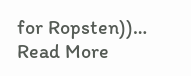for Ropsten))… Read More